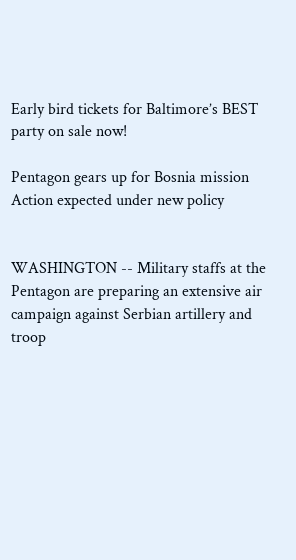Early bird tickets for Baltimore’s BEST party on sale now!

Pentagon gears up for Bosnia mission Action expected under new policy


WASHINGTON -- Military staffs at the Pentagon are preparing an extensive air campaign against Serbian artillery and troop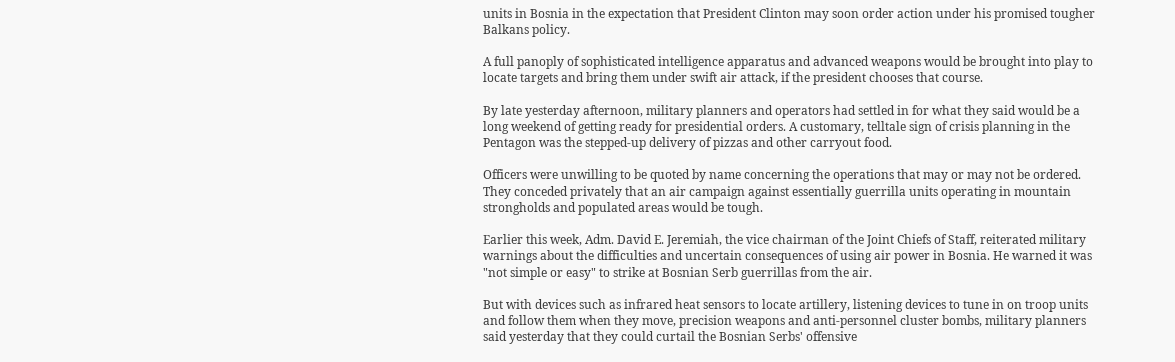units in Bosnia in the expectation that President Clinton may soon order action under his promised tougher Balkans policy.

A full panoply of sophisticated intelligence apparatus and advanced weapons would be brought into play to locate targets and bring them under swift air attack, if the president chooses that course.

By late yesterday afternoon, military planners and operators had settled in for what they said would be a long weekend of getting ready for presidential orders. A customary, telltale sign of crisis planning in the Pentagon was the stepped-up delivery of pizzas and other carryout food.

Officers were unwilling to be quoted by name concerning the operations that may or may not be ordered. They conceded privately that an air campaign against essentially guerrilla units operating in mountain strongholds and populated areas would be tough.

Earlier this week, Adm. David E. Jeremiah, the vice chairman of the Joint Chiefs of Staff, reiterated military warnings about the difficulties and uncertain consequences of using air power in Bosnia. He warned it was "not simple or easy" to strike at Bosnian Serb guerrillas from the air.

But with devices such as infrared heat sensors to locate artillery, listening devices to tune in on troop units and follow them when they move, precision weapons and anti-personnel cluster bombs, military planners said yesterday that they could curtail the Bosnian Serbs' offensive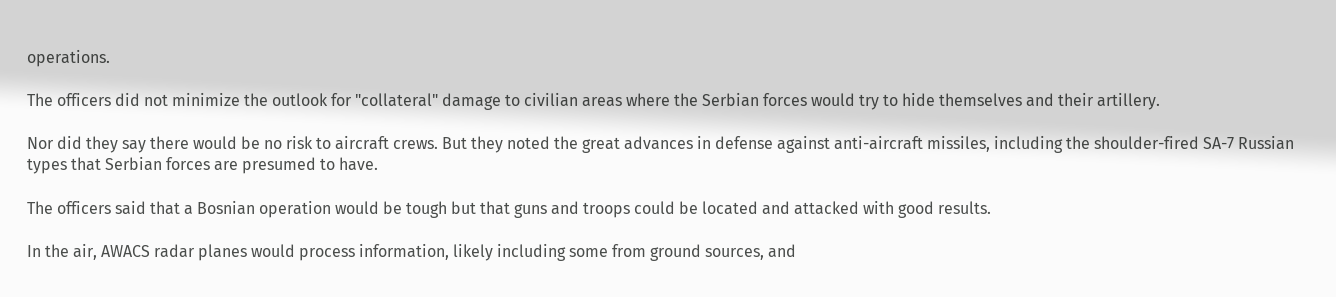operations.

The officers did not minimize the outlook for "collateral" damage to civilian areas where the Serbian forces would try to hide themselves and their artillery.

Nor did they say there would be no risk to aircraft crews. But they noted the great advances in defense against anti-aircraft missiles, including the shoulder-fired SA-7 Russian types that Serbian forces are presumed to have.

The officers said that a Bosnian operation would be tough but that guns and troops could be located and attacked with good results.

In the air, AWACS radar planes would process information, likely including some from ground sources, and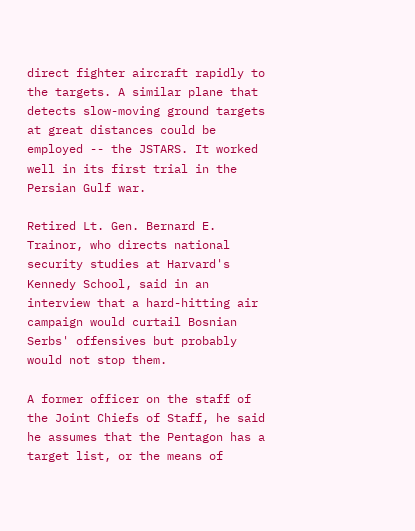direct fighter aircraft rapidly to the targets. A similar plane that detects slow-moving ground targets at great distances could be employed -- the JSTARS. It worked well in its first trial in the Persian Gulf war.

Retired Lt. Gen. Bernard E. Trainor, who directs national security studies at Harvard's Kennedy School, said in an interview that a hard-hitting air campaign would curtail Bosnian Serbs' offensives but probably would not stop them.

A former officer on the staff of the Joint Chiefs of Staff, he said he assumes that the Pentagon has a target list, or the means of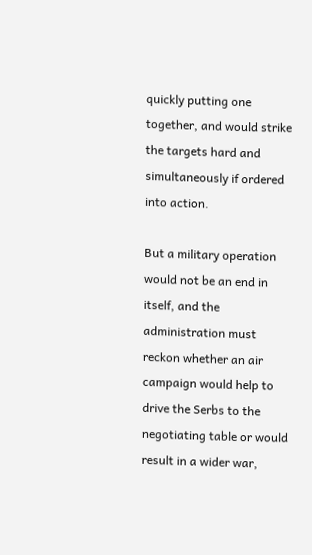quickly putting one together, and would strike the targets hard and simultaneously if ordered into action.

But a military operation would not be an end in itself, and the administration must reckon whether an air campaign would help to drive the Serbs to the negotiating table or would result in a wider war,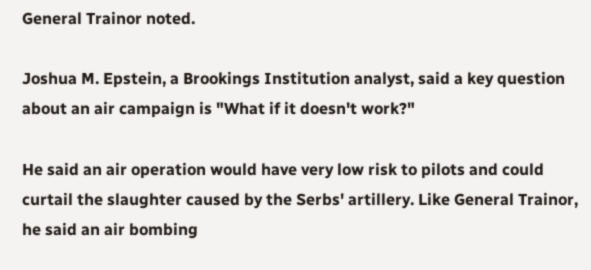General Trainor noted.

Joshua M. Epstein, a Brookings Institution analyst, said a key question about an air campaign is "What if it doesn't work?"

He said an air operation would have very low risk to pilots and could curtail the slaughter caused by the Serbs' artillery. Like General Trainor, he said an air bombing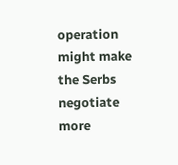operation might make the Serbs negotiate more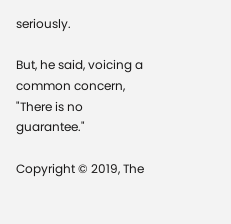seriously.

But, he said, voicing a common concern, "There is no guarantee."

Copyright © 2019, The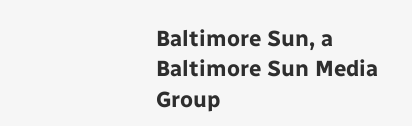Baltimore Sun, a Baltimore Sun Media Group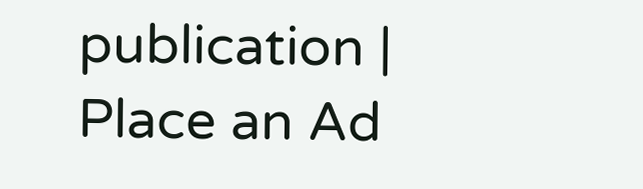publication | Place an Ad